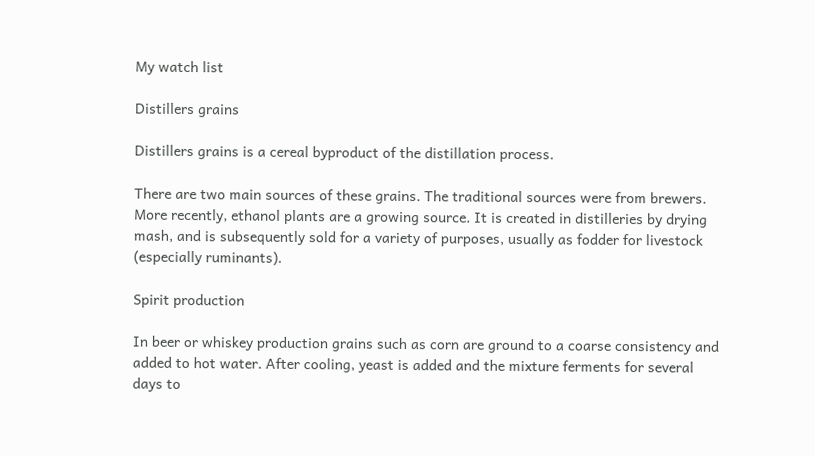My watch list

Distillers grains

Distillers grains is a cereal byproduct of the distillation process.

There are two main sources of these grains. The traditional sources were from brewers. More recently, ethanol plants are a growing source. It is created in distilleries by drying mash, and is subsequently sold for a variety of purposes, usually as fodder for livestock (especially ruminants).

Spirit production

In beer or whiskey production grains such as corn are ground to a coarse consistency and added to hot water. After cooling, yeast is added and the mixture ferments for several days to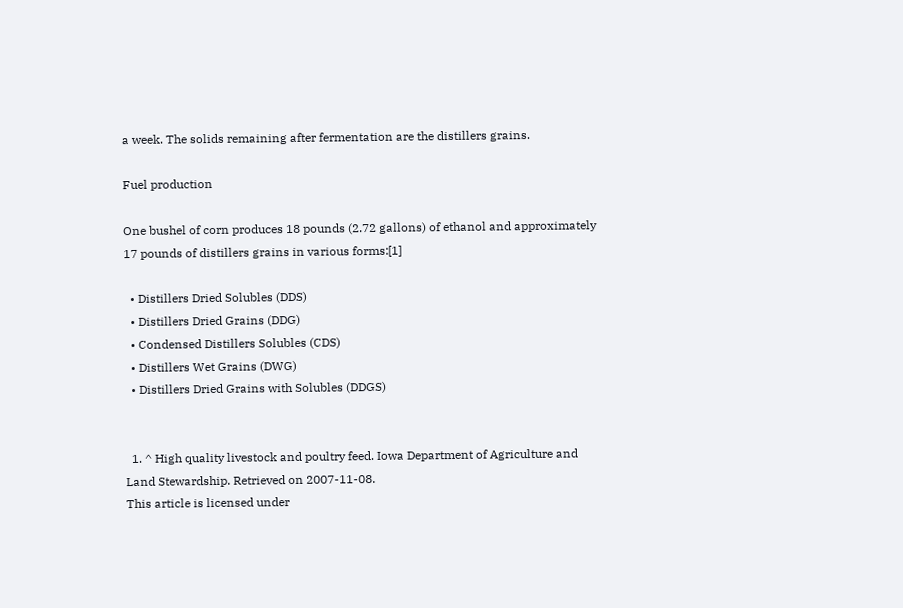a week. The solids remaining after fermentation are the distillers grains.

Fuel production

One bushel of corn produces 18 pounds (2.72 gallons) of ethanol and approximately 17 pounds of distillers grains in various forms:[1]

  • Distillers Dried Solubles (DDS)
  • Distillers Dried Grains (DDG)
  • Condensed Distillers Solubles (CDS)
  • Distillers Wet Grains (DWG)
  • Distillers Dried Grains with Solubles (DDGS)


  1. ^ High quality livestock and poultry feed. Iowa Department of Agriculture and Land Stewardship. Retrieved on 2007-11-08.
This article is licensed under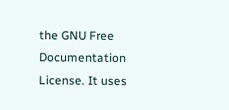the GNU Free Documentation License. It uses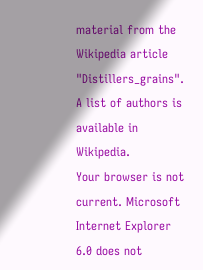material from the Wikipedia article "Distillers_grains". A list of authors is available in Wikipedia.
Your browser is not current. Microsoft Internet Explorer 6.0 does not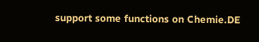support some functions on Chemie.DE